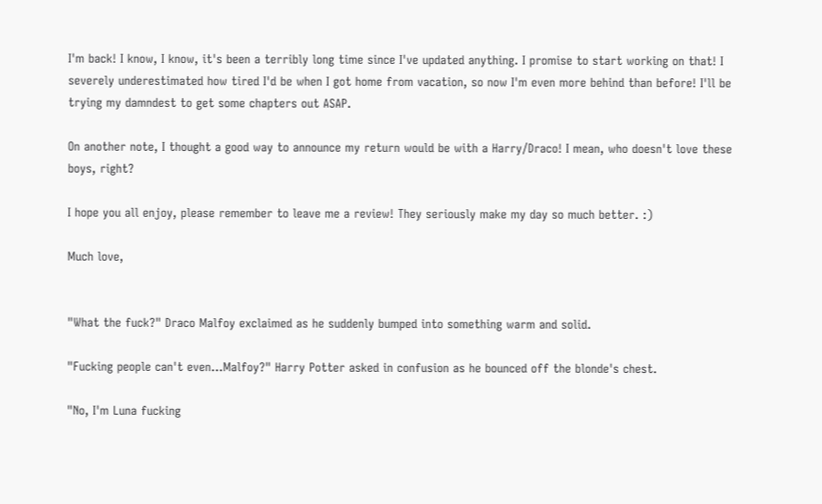I'm back! I know, I know, it's been a terribly long time since I've updated anything. I promise to start working on that! I severely underestimated how tired I'd be when I got home from vacation, so now I'm even more behind than before! I'll be trying my damndest to get some chapters out ASAP.

On another note, I thought a good way to announce my return would be with a Harry/Draco! I mean, who doesn't love these boys, right?

I hope you all enjoy, please remember to leave me a review! They seriously make my day so much better. :)

Much love,


"What the fuck?" Draco Malfoy exclaimed as he suddenly bumped into something warm and solid.

"Fucking people can't even...Malfoy?" Harry Potter asked in confusion as he bounced off the blonde's chest.

"No, I'm Luna fucking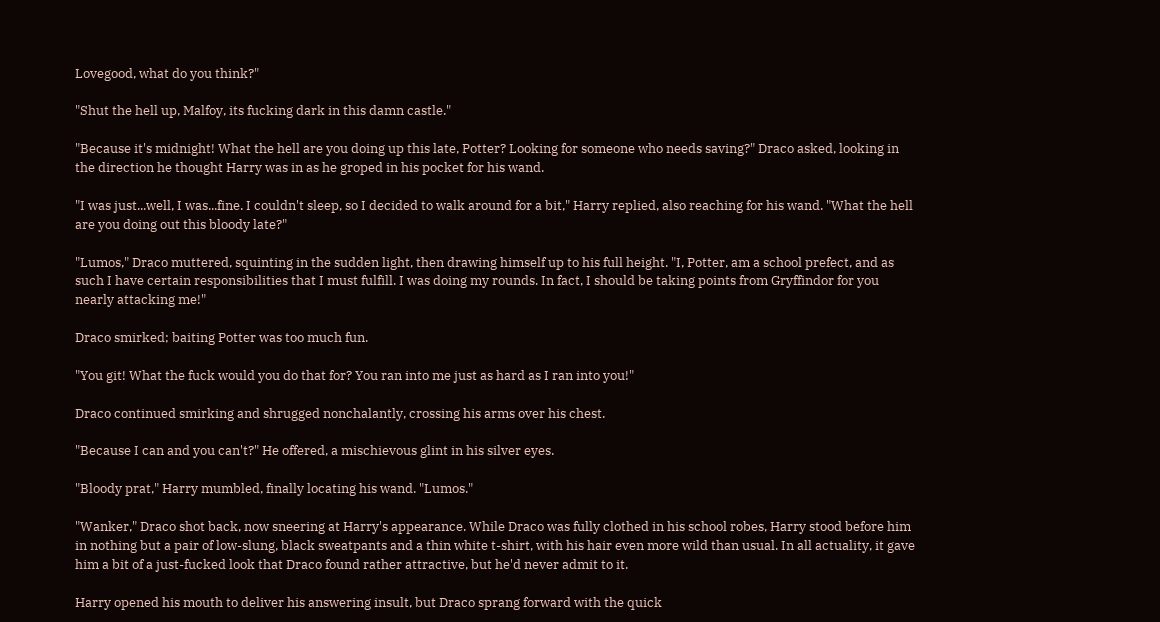Lovegood, what do you think?"

"Shut the hell up, Malfoy, its fucking dark in this damn castle."

"Because it's midnight! What the hell are you doing up this late, Potter? Looking for someone who needs saving?" Draco asked, looking in the direction he thought Harry was in as he groped in his pocket for his wand.

"I was just...well, I was...fine. I couldn't sleep, so I decided to walk around for a bit," Harry replied, also reaching for his wand. "What the hell are you doing out this bloody late?"

"Lumos," Draco muttered, squinting in the sudden light, then drawing himself up to his full height. "I, Potter, am a school prefect, and as such I have certain responsibilities that I must fulfill. I was doing my rounds. In fact, I should be taking points from Gryffindor for you nearly attacking me!"

Draco smirked; baiting Potter was too much fun.

"You git! What the fuck would you do that for? You ran into me just as hard as I ran into you!"

Draco continued smirking and shrugged nonchalantly, crossing his arms over his chest.

"Because I can and you can't?" He offered, a mischievous glint in his silver eyes.

"Bloody prat," Harry mumbled, finally locating his wand. "Lumos."

"Wanker," Draco shot back, now sneering at Harry's appearance. While Draco was fully clothed in his school robes, Harry stood before him in nothing but a pair of low-slung, black sweatpants and a thin white t-shirt, with his hair even more wild than usual. In all actuality, it gave him a bit of a just-fucked look that Draco found rather attractive, but he'd never admit to it.

Harry opened his mouth to deliver his answering insult, but Draco sprang forward with the quick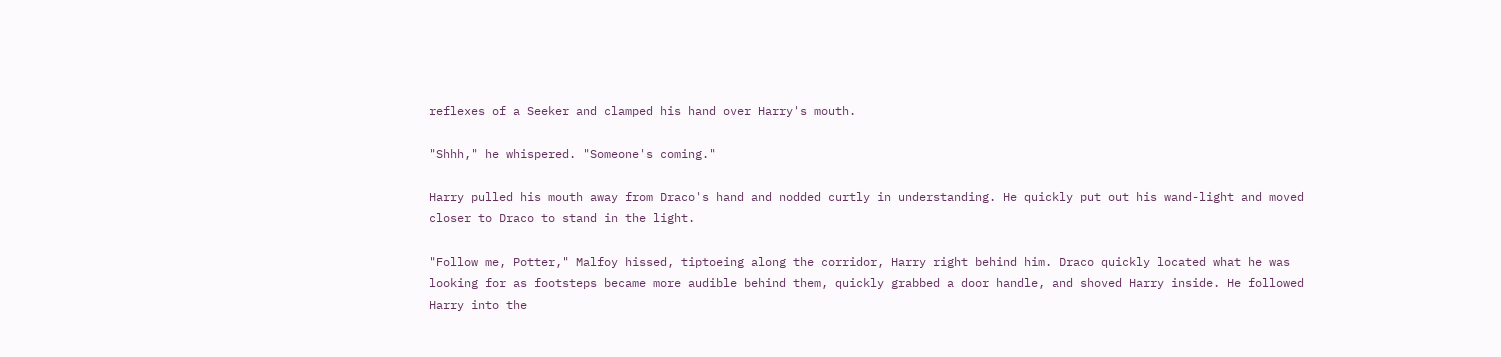reflexes of a Seeker and clamped his hand over Harry's mouth.

"Shhh," he whispered. "Someone's coming."

Harry pulled his mouth away from Draco's hand and nodded curtly in understanding. He quickly put out his wand-light and moved closer to Draco to stand in the light.

"Follow me, Potter," Malfoy hissed, tiptoeing along the corridor, Harry right behind him. Draco quickly located what he was looking for as footsteps became more audible behind them, quickly grabbed a door handle, and shoved Harry inside. He followed Harry into the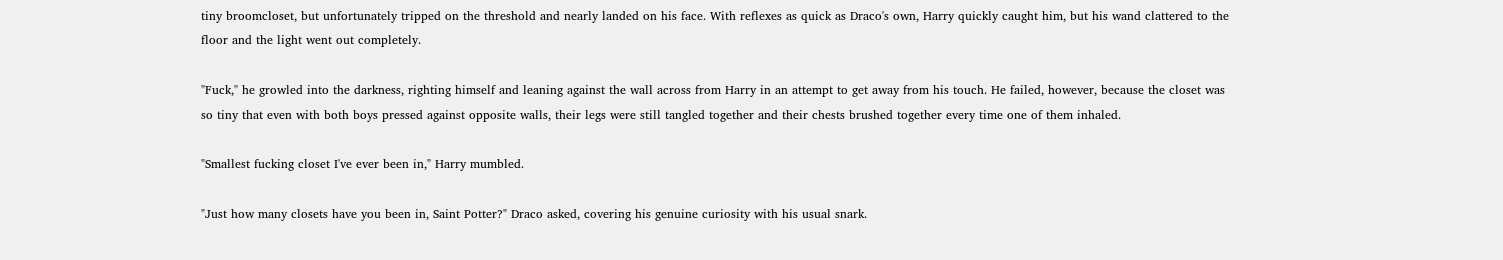tiny broomcloset, but unfortunately tripped on the threshold and nearly landed on his face. With reflexes as quick as Draco's own, Harry quickly caught him, but his wand clattered to the floor and the light went out completely.

"Fuck," he growled into the darkness, righting himself and leaning against the wall across from Harry in an attempt to get away from his touch. He failed, however, because the closet was so tiny that even with both boys pressed against opposite walls, their legs were still tangled together and their chests brushed together every time one of them inhaled.

"Smallest fucking closet I've ever been in," Harry mumbled.

"Just how many closets have you been in, Saint Potter?" Draco asked, covering his genuine curiosity with his usual snark.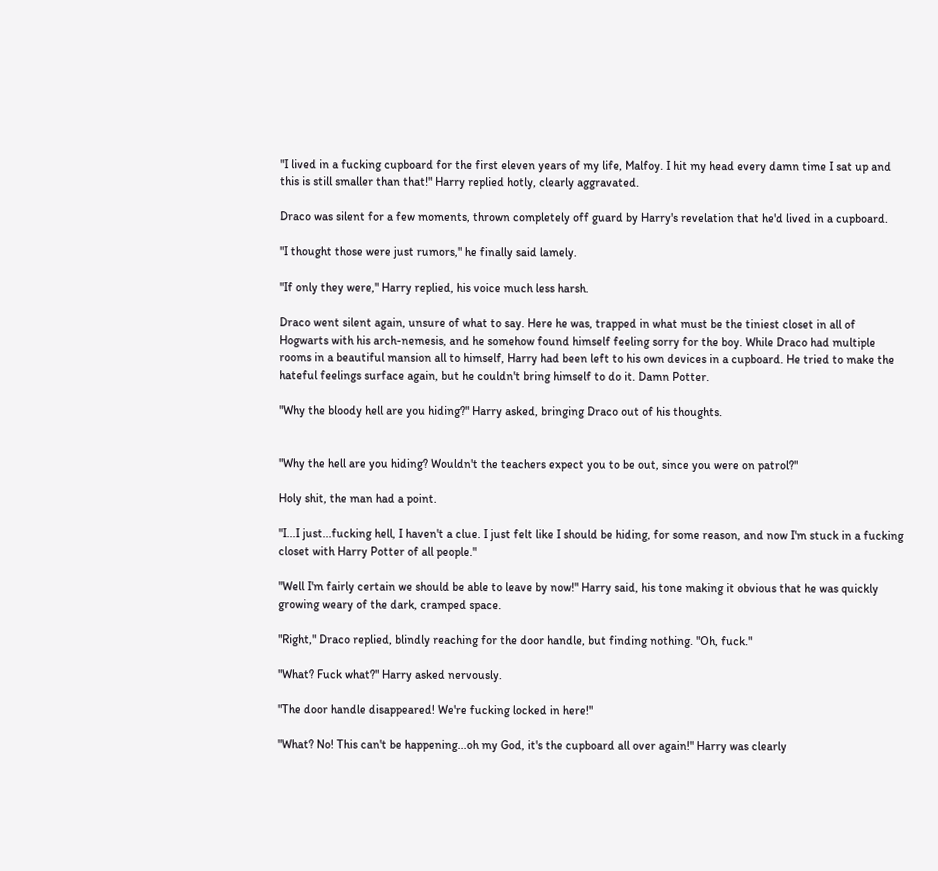"I lived in a fucking cupboard for the first eleven years of my life, Malfoy. I hit my head every damn time I sat up and this is still smaller than that!" Harry replied hotly, clearly aggravated.

Draco was silent for a few moments, thrown completely off guard by Harry's revelation that he'd lived in a cupboard.

"I thought those were just rumors," he finally said lamely.

"If only they were," Harry replied, his voice much less harsh.

Draco went silent again, unsure of what to say. Here he was, trapped in what must be the tiniest closet in all of Hogwarts with his arch-nemesis, and he somehow found himself feeling sorry for the boy. While Draco had multiple rooms in a beautiful mansion all to himself, Harry had been left to his own devices in a cupboard. He tried to make the hateful feelings surface again, but he couldn't bring himself to do it. Damn Potter.

"Why the bloody hell are you hiding?" Harry asked, bringing Draco out of his thoughts.


"Why the hell are you hiding? Wouldn't the teachers expect you to be out, since you were on patrol?"

Holy shit, the man had a point.

"I...I just...fucking hell, I haven't a clue. I just felt like I should be hiding, for some reason, and now I'm stuck in a fucking closet with Harry Potter of all people."

"Well I'm fairly certain we should be able to leave by now!" Harry said, his tone making it obvious that he was quickly growing weary of the dark, cramped space.

"Right," Draco replied, blindly reaching for the door handle, but finding nothing. "Oh, fuck."

"What? Fuck what?" Harry asked nervously.

"The door handle disappeared! We're fucking locked in here!"

"What? No! This can't be happening...oh my God, it's the cupboard all over again!" Harry was clearly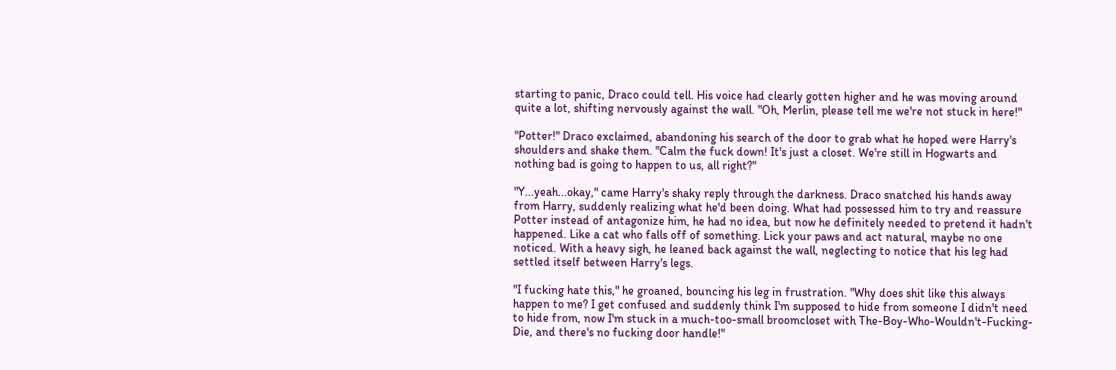starting to panic, Draco could tell. His voice had clearly gotten higher and he was moving around quite a lot, shifting nervously against the wall. "Oh, Merlin, please tell me we're not stuck in here!"

"Potter!" Draco exclaimed, abandoning his search of the door to grab what he hoped were Harry's shoulders and shake them. "Calm the fuck down! It's just a closet. We're still in Hogwarts and nothing bad is going to happen to us, all right?"

"Y...yeah...okay," came Harry's shaky reply through the darkness. Draco snatched his hands away from Harry, suddenly realizing what he'd been doing. What had possessed him to try and reassure Potter instead of antagonize him, he had no idea, but now he definitely needed to pretend it hadn't happened. Like a cat who falls off of something. Lick your paws and act natural, maybe no one noticed. With a heavy sigh, he leaned back against the wall, neglecting to notice that his leg had settled itself between Harry's legs.

"I fucking hate this," he groaned, bouncing his leg in frustration. "Why does shit like this always happen to me? I get confused and suddenly think I'm supposed to hide from someone I didn't need to hide from, now I'm stuck in a much-too-small broomcloset with The-Boy-Who-Wouldn't-Fucking-Die, and there's no fucking door handle!"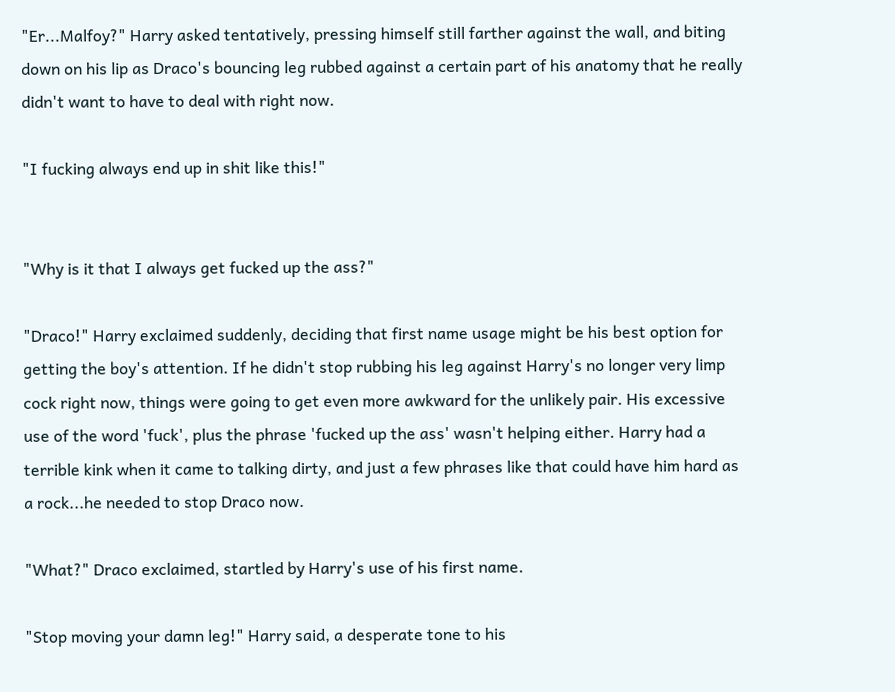"Er...Malfoy?" Harry asked tentatively, pressing himself still farther against the wall, and biting down on his lip as Draco's bouncing leg rubbed against a certain part of his anatomy that he really didn't want to have to deal with right now.

"I fucking always end up in shit like this!"


"Why is it that I always get fucked up the ass?"

"Draco!" Harry exclaimed suddenly, deciding that first name usage might be his best option for getting the boy's attention. If he didn't stop rubbing his leg against Harry's no longer very limp cock right now, things were going to get even more awkward for the unlikely pair. His excessive use of the word 'fuck', plus the phrase 'fucked up the ass' wasn't helping either. Harry had a terrible kink when it came to talking dirty, and just a few phrases like that could have him hard as a rock...he needed to stop Draco now.

"What?" Draco exclaimed, startled by Harry's use of his first name.

"Stop moving your damn leg!" Harry said, a desperate tone to his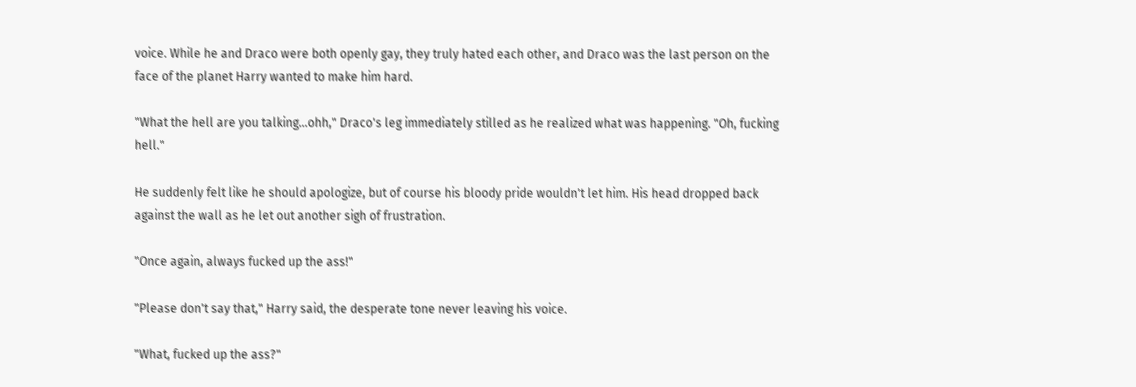voice. While he and Draco were both openly gay, they truly hated each other, and Draco was the last person on the face of the planet Harry wanted to make him hard.

"What the hell are you talking...ohh," Draco's leg immediately stilled as he realized what was happening. "Oh, fucking hell."

He suddenly felt like he should apologize, but of course his bloody pride wouldn't let him. His head dropped back against the wall as he let out another sigh of frustration.

"Once again, always fucked up the ass!"

"Please don't say that," Harry said, the desperate tone never leaving his voice.

"What, fucked up the ass?"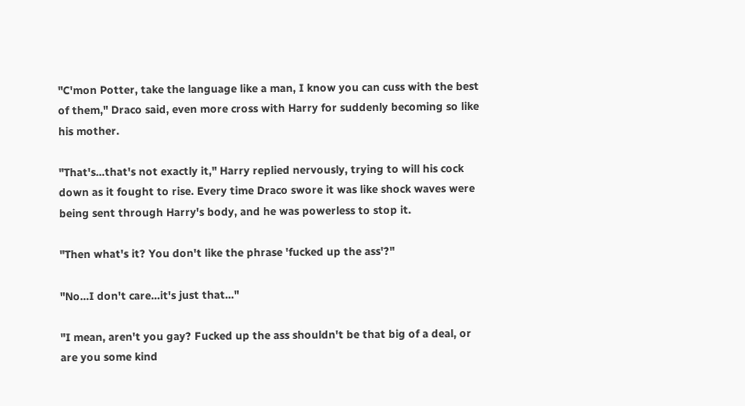"C'mon Potter, take the language like a man, I know you can cuss with the best of them," Draco said, even more cross with Harry for suddenly becoming so like his mother.

"That's...that's not exactly it," Harry replied nervously, trying to will his cock down as it fought to rise. Every time Draco swore it was like shock waves were being sent through Harry's body, and he was powerless to stop it.

"Then what's it? You don't like the phrase 'fucked up the ass'?"

"No...I don't care...it's just that..."

"I mean, aren't you gay? Fucked up the ass shouldn't be that big of a deal, or are you some kind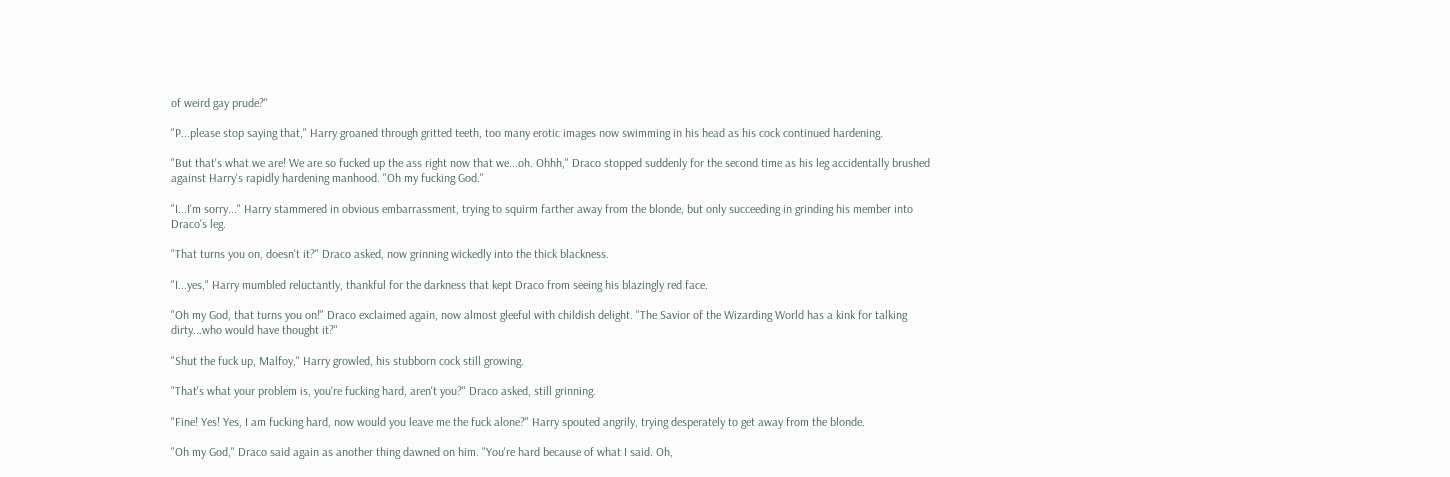of weird gay prude?"

"P...please stop saying that," Harry groaned through gritted teeth, too many erotic images now swimming in his head as his cock continued hardening.

"But that's what we are! We are so fucked up the ass right now that we...oh. Ohhh," Draco stopped suddenly for the second time as his leg accidentally brushed against Harry's rapidly hardening manhood. "Oh my fucking God."

"I...I'm sorry..." Harry stammered in obvious embarrassment, trying to squirm farther away from the blonde, but only succeeding in grinding his member into Draco's leg.

"That turns you on, doesn't it?" Draco asked, now grinning wickedly into the thick blackness.

"I...yes," Harry mumbled reluctantly, thankful for the darkness that kept Draco from seeing his blazingly red face.

"Oh my God, that turns you on!" Draco exclaimed again, now almost gleeful with childish delight. "The Savior of the Wizarding World has a kink for talking dirty...who would have thought it?"

"Shut the fuck up, Malfoy," Harry growled, his stubborn cock still growing.

"That's what your problem is, you're fucking hard, aren't you?" Draco asked, still grinning.

"Fine! Yes! Yes, I am fucking hard, now would you leave me the fuck alone?" Harry spouted angrily, trying desperately to get away from the blonde.

"Oh my God," Draco said again as another thing dawned on him. "You're hard because of what I said. Oh,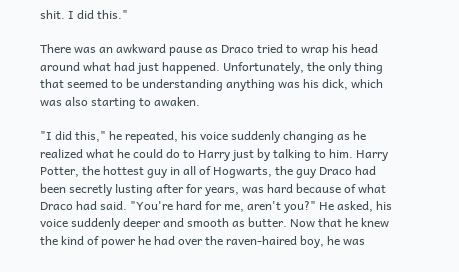shit. I did this."

There was an awkward pause as Draco tried to wrap his head around what had just happened. Unfortunately, the only thing that seemed to be understanding anything was his dick, which was also starting to awaken.

"I did this," he repeated, his voice suddenly changing as he realized what he could do to Harry just by talking to him. Harry Potter, the hottest guy in all of Hogwarts, the guy Draco had been secretly lusting after for years, was hard because of what Draco had said. "You're hard for me, aren't you?" He asked, his voice suddenly deeper and smooth as butter. Now that he knew the kind of power he had over the raven-haired boy, he was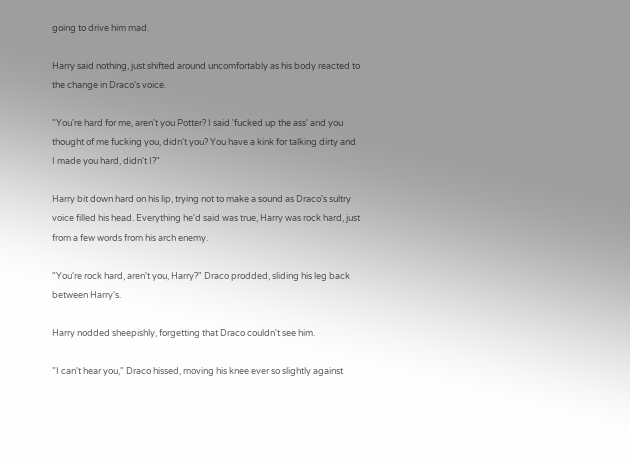going to drive him mad.

Harry said nothing, just shifted around uncomfortably as his body reacted to the change in Draco's voice.

"You're hard for me, aren't you Potter? I said 'fucked up the ass' and you thought of me fucking you, didn't you? You have a kink for talking dirty and I made you hard, didn't I?"

Harry bit down hard on his lip, trying not to make a sound as Draco's sultry voice filled his head. Everything he'd said was true, Harry was rock hard, just from a few words from his arch enemy.

"You're rock hard, aren't you, Harry?" Draco prodded, sliding his leg back between Harry's.

Harry nodded sheepishly, forgetting that Draco couldn't see him.

"I can't hear you," Draco hissed, moving his knee ever so slightly against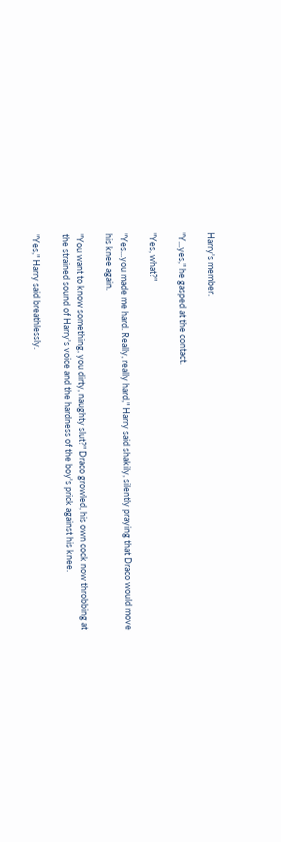Harry's member.

"Y...yes," he gasped at the contact.

"Yes, what?"

"Yes...you made me hard. Really, really hard," Harry said shakily, silently praying that Draco would move his knee again.

"You want to know something, you dirty, naughty slut?" Draco growled, his own cock now throbbing at the strained sound of Harry's voice and the hardness of the boy's prick against his knee.

"Yes," Harry said breathlessly.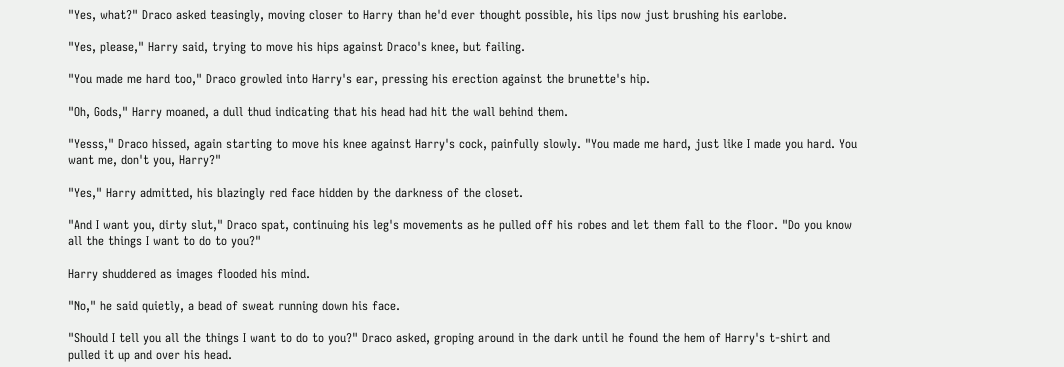"Yes, what?" Draco asked teasingly, moving closer to Harry than he'd ever thought possible, his lips now just brushing his earlobe.

"Yes, please," Harry said, trying to move his hips against Draco's knee, but failing.

"You made me hard too," Draco growled into Harry's ear, pressing his erection against the brunette's hip.

"Oh, Gods," Harry moaned, a dull thud indicating that his head had hit the wall behind them.

"Yesss," Draco hissed, again starting to move his knee against Harry's cock, painfully slowly. "You made me hard, just like I made you hard. You want me, don't you, Harry?"

"Yes," Harry admitted, his blazingly red face hidden by the darkness of the closet.

"And I want you, dirty slut," Draco spat, continuing his leg's movements as he pulled off his robes and let them fall to the floor. "Do you know all the things I want to do to you?"

Harry shuddered as images flooded his mind.

"No," he said quietly, a bead of sweat running down his face.

"Should I tell you all the things I want to do to you?" Draco asked, groping around in the dark until he found the hem of Harry's t-shirt and pulled it up and over his head.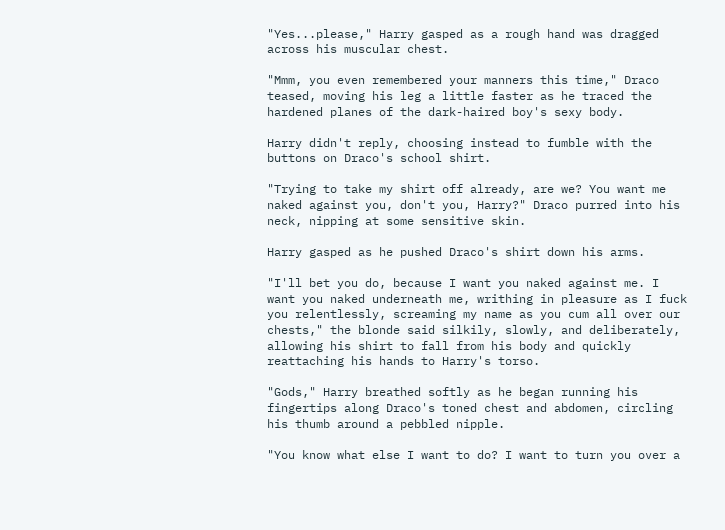"Yes...please," Harry gasped as a rough hand was dragged across his muscular chest.

"Mmm, you even remembered your manners this time," Draco teased, moving his leg a little faster as he traced the hardened planes of the dark-haired boy's sexy body.

Harry didn't reply, choosing instead to fumble with the buttons on Draco's school shirt.

"Trying to take my shirt off already, are we? You want me naked against you, don't you, Harry?" Draco purred into his neck, nipping at some sensitive skin.

Harry gasped as he pushed Draco's shirt down his arms.

"I'll bet you do, because I want you naked against me. I want you naked underneath me, writhing in pleasure as I fuck you relentlessly, screaming my name as you cum all over our chests," the blonde said silkily, slowly, and deliberately, allowing his shirt to fall from his body and quickly reattaching his hands to Harry's torso.

"Gods," Harry breathed softly as he began running his fingertips along Draco's toned chest and abdomen, circling his thumb around a pebbled nipple.

"You know what else I want to do? I want to turn you over a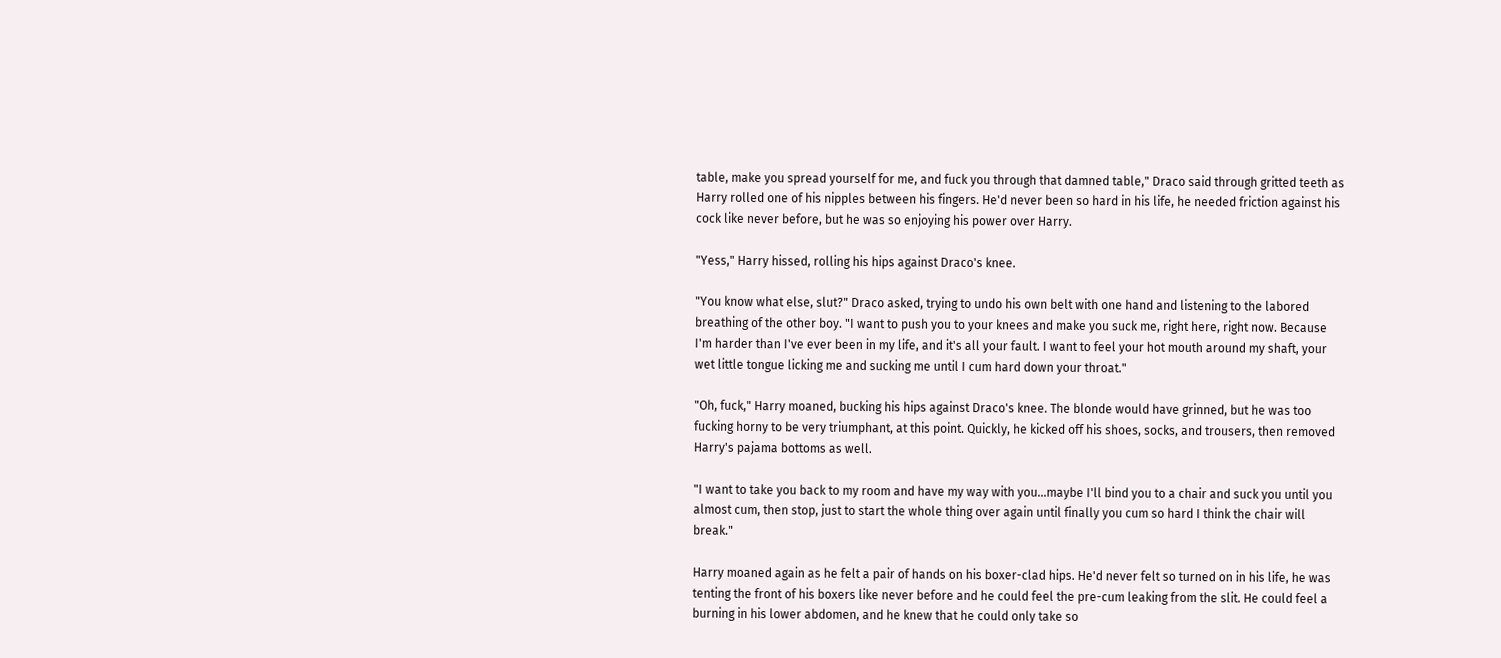table, make you spread yourself for me, and fuck you through that damned table," Draco said through gritted teeth as Harry rolled one of his nipples between his fingers. He'd never been so hard in his life, he needed friction against his cock like never before, but he was so enjoying his power over Harry.

"Yess," Harry hissed, rolling his hips against Draco's knee.

"You know what else, slut?" Draco asked, trying to undo his own belt with one hand and listening to the labored breathing of the other boy. "I want to push you to your knees and make you suck me, right here, right now. Because I'm harder than I've ever been in my life, and it's all your fault. I want to feel your hot mouth around my shaft, your wet little tongue licking me and sucking me until I cum hard down your throat."

"Oh, fuck," Harry moaned, bucking his hips against Draco's knee. The blonde would have grinned, but he was too fucking horny to be very triumphant, at this point. Quickly, he kicked off his shoes, socks, and trousers, then removed Harry's pajama bottoms as well.

"I want to take you back to my room and have my way with you...maybe I'll bind you to a chair and suck you until you almost cum, then stop, just to start the whole thing over again until finally you cum so hard I think the chair will break."

Harry moaned again as he felt a pair of hands on his boxer-clad hips. He'd never felt so turned on in his life, he was tenting the front of his boxers like never before and he could feel the pre-cum leaking from the slit. He could feel a burning in his lower abdomen, and he knew that he could only take so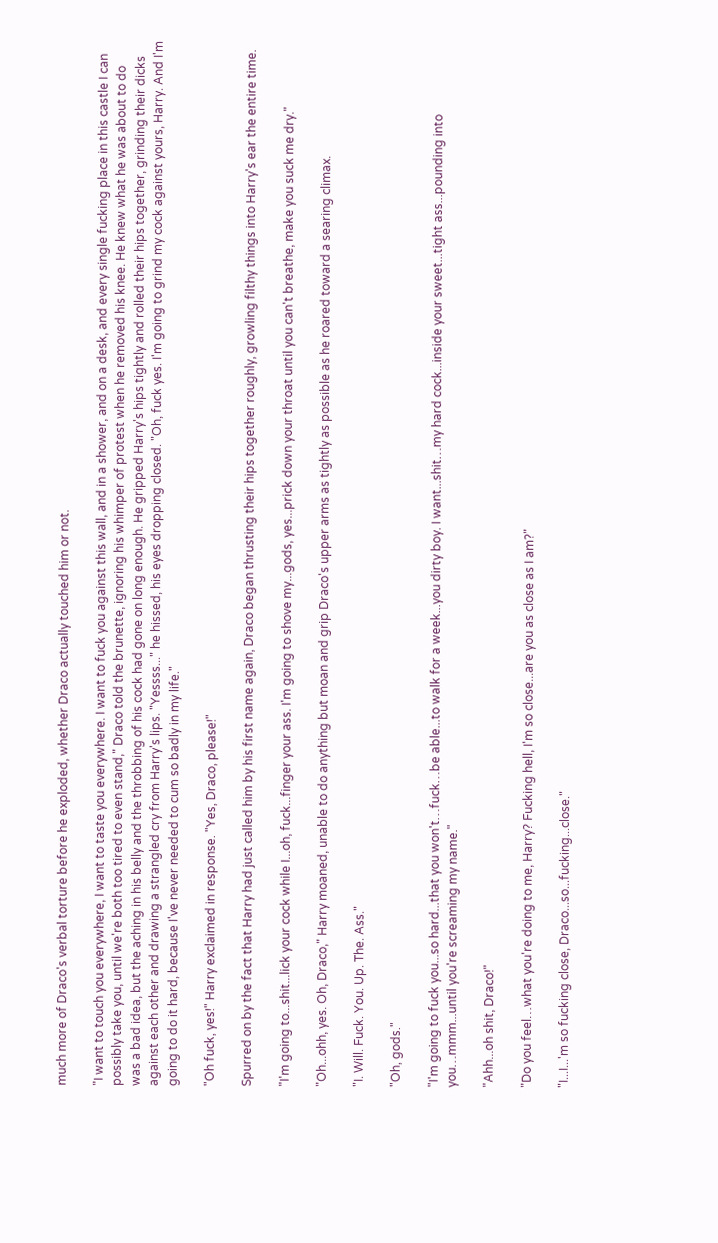much more of Draco's verbal torture before he exploded, whether Draco actually touched him or not.

"I want to touch you everywhere, I want to taste you everywhere. I want to fuck you against this wall, and in a shower, and on a desk, and every single fucking place in this castle I can possibly take you, until we're both too tired to even stand," Draco told the brunette, ignoring his whimper of protest when he removed his knee. He knew what he was about to do was a bad idea, but the aching in his belly and the throbbing of his cock had gone on long enough. He gripped Harry's hips tightly and rolled their hips together, grinding their dicks against each other and drawing a strangled cry from Harry's lips. "Yessss..." he hissed, his eyes dropping closed. "Oh, fuck yes. I'm going to grind my cock against yours, Harry. And I'm going to do it hard, because I've never needed to cum so badly in my life."

"Oh fuck, yes!" Harry exclaimed in response. "Yes, Draco, please!"

Spurred on by the fact that Harry had just called him by his first name again, Draco began thrusting their hips together roughly, growling filthy things into Harry's ear the entire time.

"I'm going to...shit...lick your cock while I...oh, fuck...finger your ass. I'm going to shove my...gods, yes...prick down your throat until you can't breathe, make you suck me dry."

"Oh...ohh, yes. Oh, Draco," Harry moaned, unable to do anything but moan and grip Draco's upper arms as tightly as possible as he roared toward a searing climax.

"I. Will. Fuck. You. Up. The. Ass."

"Oh, gods."

"I'm going to fuck you...so hard...that you won't…fuck…be able...to walk for a week...you dirty boy. I want...shit…my hard cock...inside your sweet...tight ass...pounding into you…mmm...until you're screaming my name."

"Ahh...oh shit, Draco!"

"Do you feel…what you're doing to me, Harry? Fucking hell, I'm so close...are you as close as I am?"

"I...I...'m so fucking close, Draco...so...fucking...close."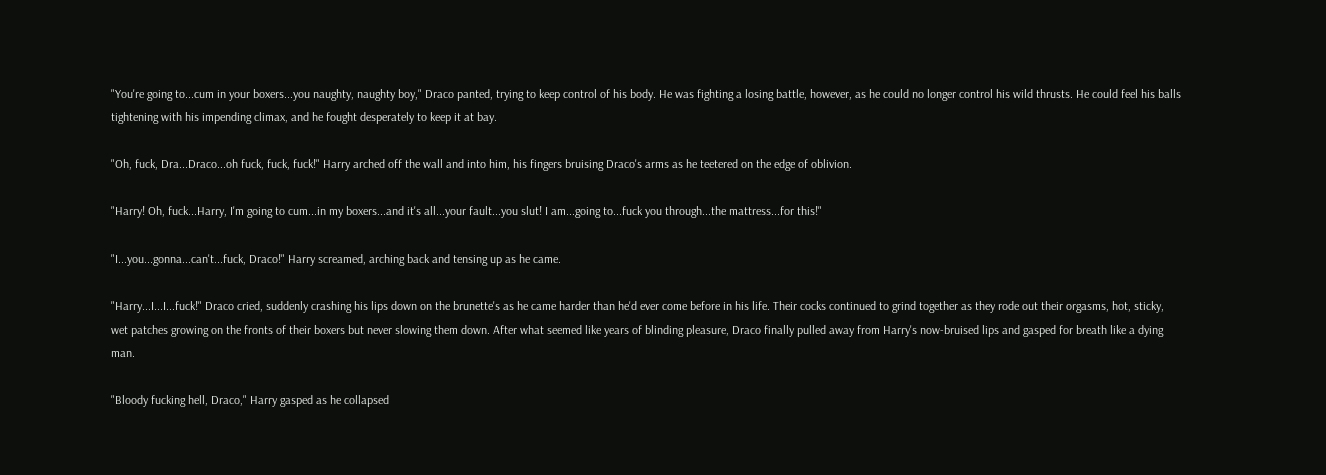"You're going to...cum in your boxers...you naughty, naughty boy," Draco panted, trying to keep control of his body. He was fighting a losing battle, however, as he could no longer control his wild thrusts. He could feel his balls tightening with his impending climax, and he fought desperately to keep it at bay.

"Oh, fuck, Dra...Draco...oh fuck, fuck, fuck!" Harry arched off the wall and into him, his fingers bruising Draco's arms as he teetered on the edge of oblivion.

"Harry! Oh, fuck...Harry, I'm going to cum...in my boxers...and it's all...your fault...you slut! I am...going to...fuck you through...the mattress...for this!"

"I...you...gonna...can't...fuck, Draco!" Harry screamed, arching back and tensing up as he came.

"Harry...I...I...fuck!" Draco cried, suddenly crashing his lips down on the brunette's as he came harder than he'd ever come before in his life. Their cocks continued to grind together as they rode out their orgasms, hot, sticky, wet patches growing on the fronts of their boxers but never slowing them down. After what seemed like years of blinding pleasure, Draco finally pulled away from Harry's now-bruised lips and gasped for breath like a dying man.

"Bloody fucking hell, Draco," Harry gasped as he collapsed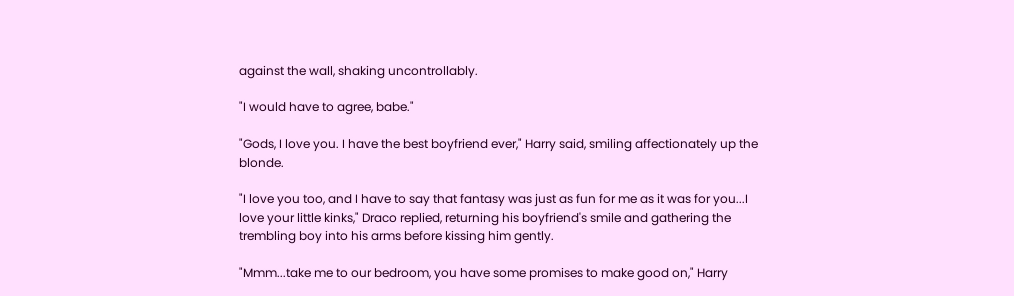against the wall, shaking uncontrollably.

"I would have to agree, babe."

"Gods, I love you. I have the best boyfriend ever," Harry said, smiling affectionately up the blonde.

"I love you too, and I have to say that fantasy was just as fun for me as it was for you...I love your little kinks," Draco replied, returning his boyfriend's smile and gathering the trembling boy into his arms before kissing him gently.

"Mmm...take me to our bedroom, you have some promises to make good on," Harry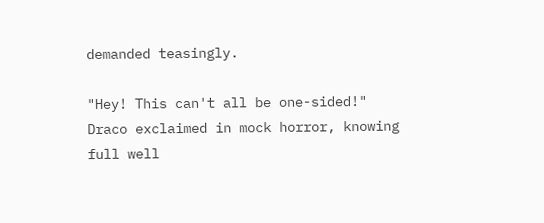demanded teasingly.

"Hey! This can't all be one-sided!" Draco exclaimed in mock horror, knowing full well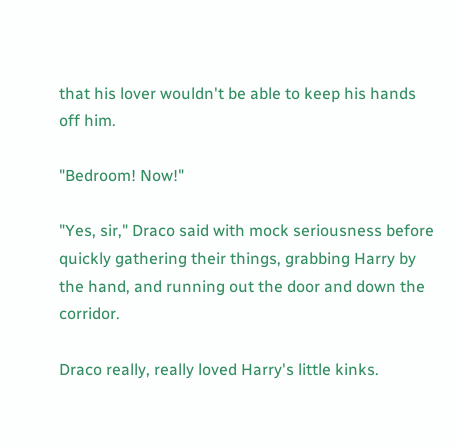that his lover wouldn't be able to keep his hands off him.

"Bedroom! Now!"

"Yes, sir," Draco said with mock seriousness before quickly gathering their things, grabbing Harry by the hand, and running out the door and down the corridor.

Draco really, really loved Harry's little kinks.